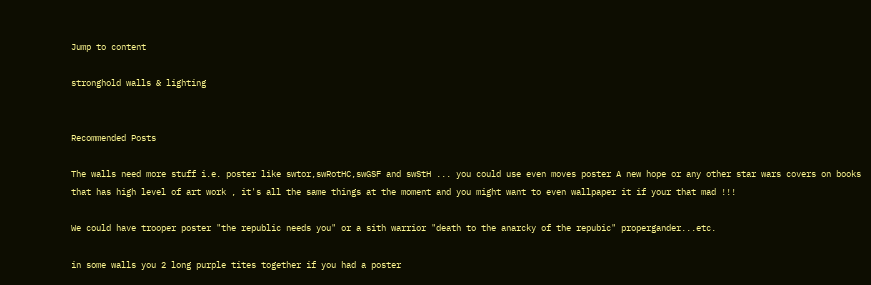Jump to content

stronghold walls & lighting


Recommended Posts

The walls need more stuff i.e. poster like swtor,swRotHC,swGSF and swStH ... you could use even moves poster A new hope or any other star wars covers on books that has high level of art work , it's all the same things at the moment and you might want to even wallpaper it if your that mad !!!

We could have trooper poster "the republic needs you" or a sith warrior "death to the anarcky of the repubic" propergander...etc.

in some walls you 2 long purple tites together if you had a poster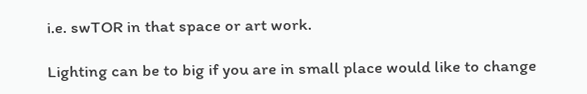i.e. swTOR in that space or art work.

Lighting can be to big if you are in small place would like to change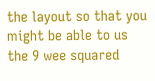the layout so that you might be able to us the 9 wee squared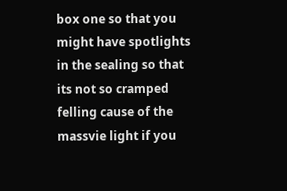box one so that you might have spotlights in the sealing so that its not so cramped felling cause of the massvie light if you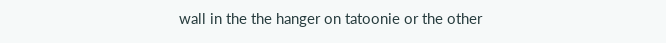wall in the the hanger on tatoonie or the other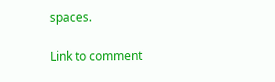spaces.

Link to comment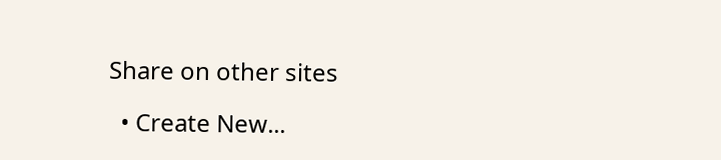Share on other sites

  • Create New...